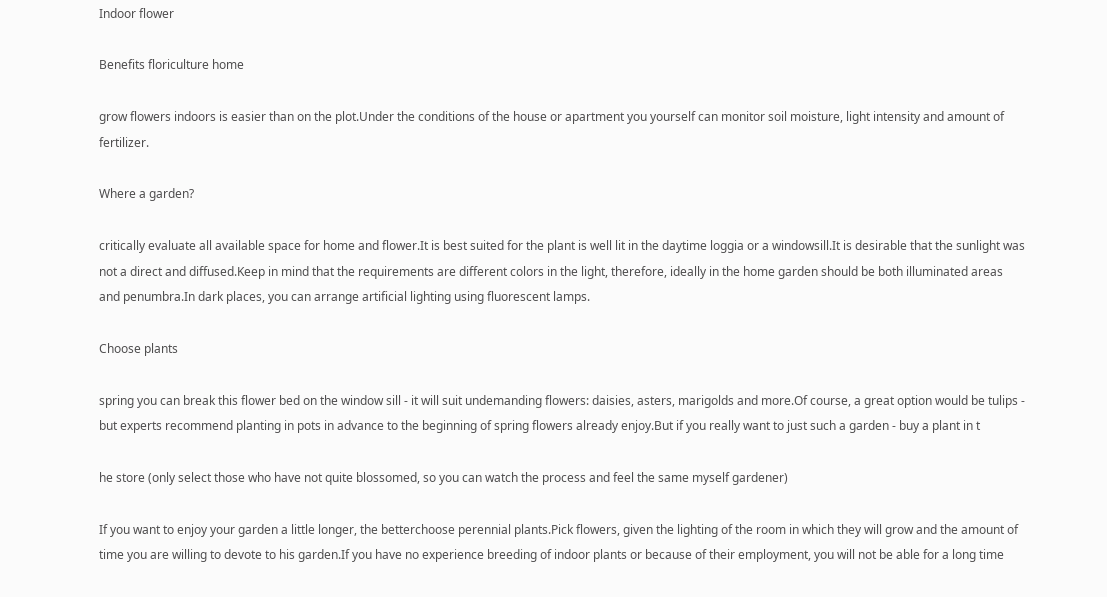Indoor flower

Benefits floriculture home

grow flowers indoors is easier than on the plot.Under the conditions of the house or apartment you yourself can monitor soil moisture, light intensity and amount of fertilizer.

Where a garden?

critically evaluate all available space for home and flower.It is best suited for the plant is well lit in the daytime loggia or a windowsill.It is desirable that the sunlight was not a direct and diffused.Keep in mind that the requirements are different colors in the light, therefore, ideally in the home garden should be both illuminated areas and penumbra.In dark places, you can arrange artificial lighting using fluorescent lamps.

Choose plants

spring you can break this flower bed on the window sill - it will suit undemanding flowers: daisies, asters, marigolds and more.Of course, a great option would be tulips - but experts recommend planting in pots in advance to the beginning of spring flowers already enjoy.But if you really want to just such a garden - buy a plant in t

he store (only select those who have not quite blossomed, so you can watch the process and feel the same myself gardener)

If you want to enjoy your garden a little longer, the betterchoose perennial plants.Pick flowers, given the lighting of the room in which they will grow and the amount of time you are willing to devote to his garden.If you have no experience breeding of indoor plants or because of their employment, you will not be able for a long time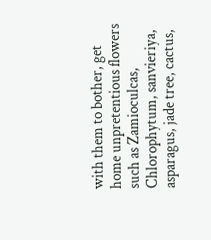with them to bother, get home unpretentious flowers such as Zamioculcas, Chlorophytum, sanvieriya, asparagus, jade tree, cactus,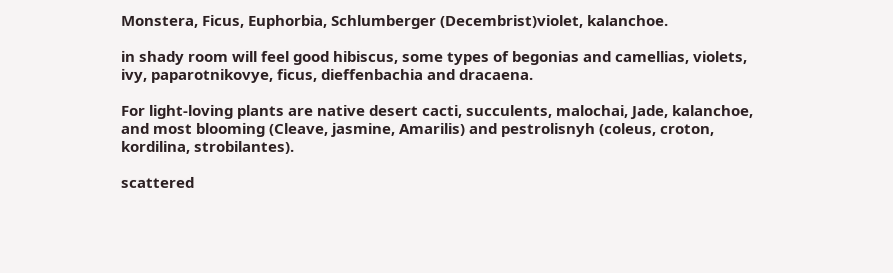Monstera, Ficus, Euphorbia, Schlumberger (Decembrist)violet, kalanchoe.

in shady room will feel good hibiscus, some types of begonias and camellias, violets, ivy, paparotnikovye, ficus, dieffenbachia and dracaena.

For light-loving plants are native desert cacti, succulents, malochai, Jade, kalanchoe, and most blooming (Cleave, jasmine, Amarilis) and pestrolisnyh (coleus, croton, kordilina, strobilantes).

scattered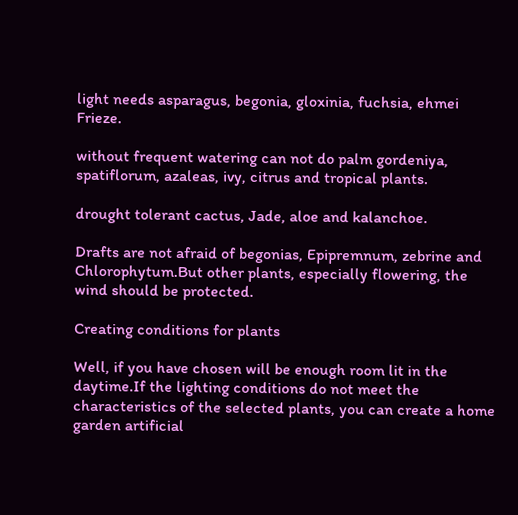light needs asparagus, begonia, gloxinia, fuchsia, ehmei Frieze.

without frequent watering can not do palm gordeniya, spatiflorum, azaleas, ivy, citrus and tropical plants.

drought tolerant cactus, Jade, aloe and kalanchoe.

Drafts are not afraid of begonias, Epipremnum, zebrine and Chlorophytum.But other plants, especially flowering, the wind should be protected.

Creating conditions for plants

Well, if you have chosen will be enough room lit in the daytime.If the lighting conditions do not meet the characteristics of the selected plants, you can create a home garden artificial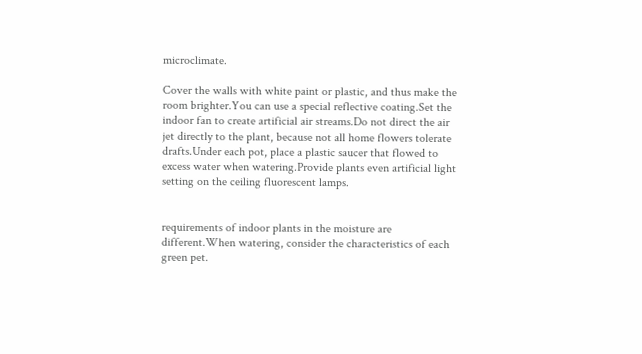microclimate.

Cover the walls with white paint or plastic, and thus make the room brighter.You can use a special reflective coating.Set the indoor fan to create artificial air streams.Do not direct the air jet directly to the plant, because not all home flowers tolerate drafts.Under each pot, place a plastic saucer that flowed to excess water when watering.Provide plants even artificial light setting on the ceiling fluorescent lamps.


requirements of indoor plants in the moisture are different.When watering, consider the characteristics of each green pet.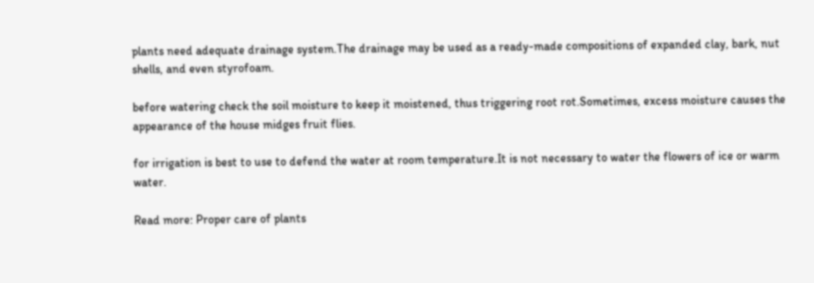plants need adequate drainage system.The drainage may be used as a ready-made compositions of expanded clay, bark, nut shells, and even styrofoam.

before watering check the soil moisture to keep it moistened, thus triggering root rot.Sometimes, excess moisture causes the appearance of the house midges fruit flies.

for irrigation is best to use to defend the water at room temperature.It is not necessary to water the flowers of ice or warm water.

Read more: Proper care of plants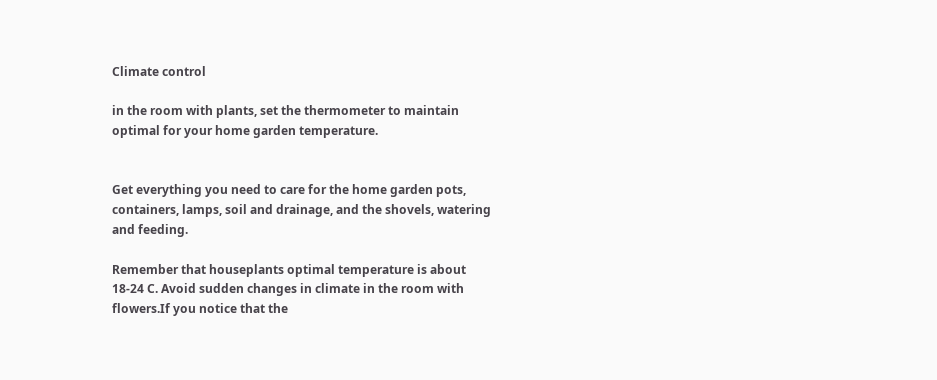Climate control

in the room with plants, set the thermometer to maintain optimal for your home garden temperature.


Get everything you need to care for the home garden pots, containers, lamps, soil and drainage, and the shovels, watering and feeding.

Remember that houseplants optimal temperature is about 18-24 C. Avoid sudden changes in climate in the room with flowers.If you notice that the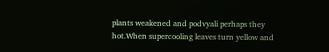plants weakened and podvyali perhaps they hot.When supercooling leaves turn yellow and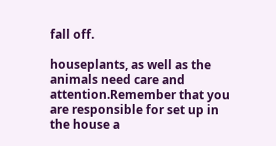fall off.

houseplants, as well as the animals need care and attention.Remember that you are responsible for set up in the house a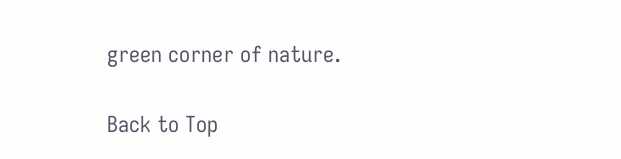green corner of nature.

Back to Top